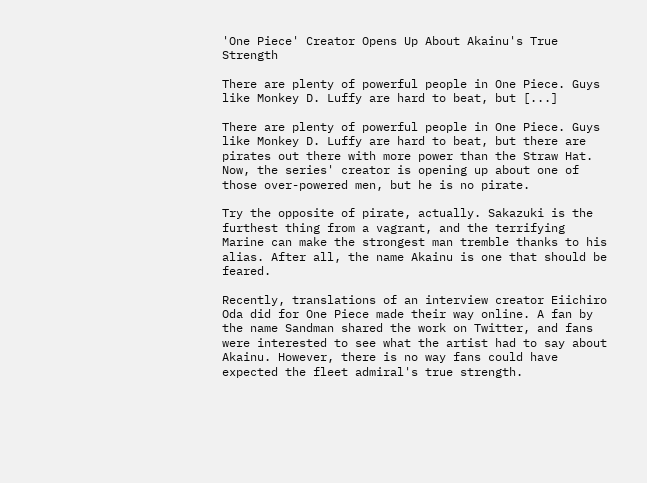'One Piece' Creator Opens Up About Akainu's True Strength

There are plenty of powerful people in One Piece. Guys like Monkey D. Luffy are hard to beat, but [...]

There are plenty of powerful people in One Piece. Guys like Monkey D. Luffy are hard to beat, but there are pirates out there with more power than the Straw Hat. Now, the series' creator is opening up about one of those over-powered men, but he is no pirate.

Try the opposite of pirate, actually. Sakazuki is the furthest thing from a vagrant, and the terrifying Marine can make the strongest man tremble thanks to his alias. After all, the name Akainu is one that should be feared.

Recently, translations of an interview creator Eiichiro Oda did for One Piece made their way online. A fan by the name Sandman shared the work on Twitter, and fans were interested to see what the artist had to say about Akainu. However, there is no way fans could have expected the fleet admiral's true strength.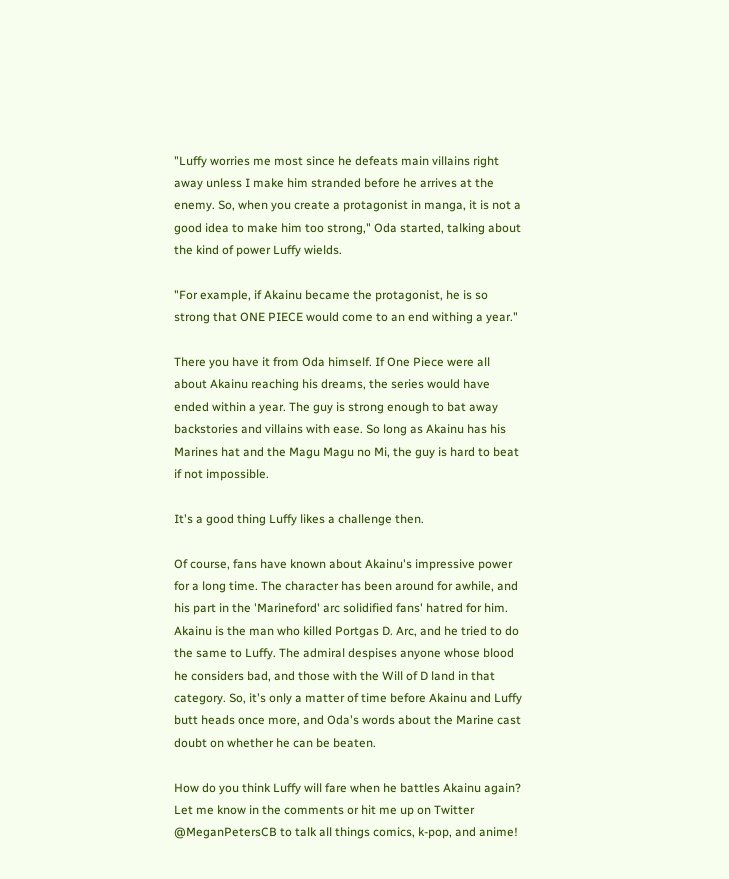"Luffy worries me most since he defeats main villains right away unless I make him stranded before he arrives at the enemy. So, when you create a protagonist in manga, it is not a good idea to make him too strong," Oda started, talking about the kind of power Luffy wields.

"For example, if Akainu became the protagonist, he is so strong that ONE PIECE would come to an end withing a year."

There you have it from Oda himself. If One Piece were all about Akainu reaching his dreams, the series would have ended within a year. The guy is strong enough to bat away backstories and villains with ease. So long as Akainu has his Marines hat and the Magu Magu no Mi, the guy is hard to beat if not impossible.

It's a good thing Luffy likes a challenge then.

Of course, fans have known about Akainu's impressive power for a long time. The character has been around for awhile, and his part in the 'Marineford' arc solidified fans' hatred for him. Akainu is the man who killed Portgas D. Arc, and he tried to do the same to Luffy. The admiral despises anyone whose blood he considers bad, and those with the Will of D land in that category. So, it's only a matter of time before Akainu and Luffy butt heads once more, and Oda's words about the Marine cast doubt on whether he can be beaten.

How do you think Luffy will fare when he battles Akainu again? Let me know in the comments or hit me up on Twitter @MeganPetersCB to talk all things comics, k-pop, and anime!